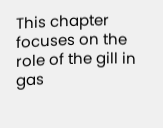This chapter focuses on the role of the gill in gas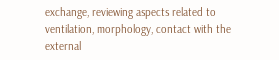exchange, reviewing aspects related to ventilation, morphology, contact with the external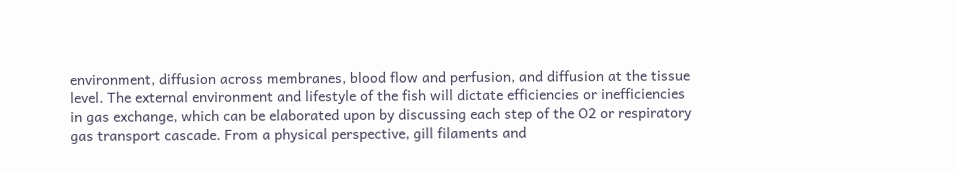environment, diffusion across membranes, blood flow and perfusion, and diffusion at the tissue level. The external environment and lifestyle of the fish will dictate efficiencies or inefficiencies in gas exchange, which can be elaborated upon by discussing each step of the O2 or respiratory gas transport cascade. From a physical perspective, gill filaments and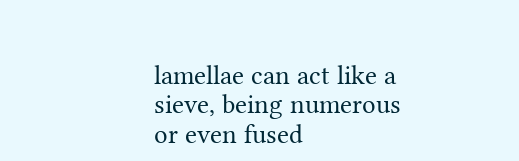lamellae can act like a sieve, being numerous or even fused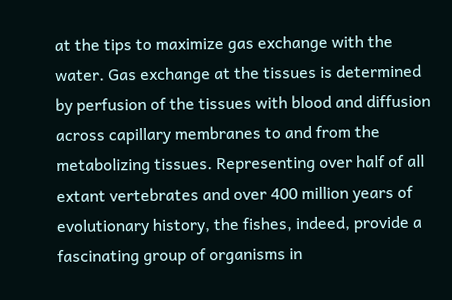at the tips to maximize gas exchange with the water. Gas exchange at the tissues is determined by perfusion of the tissues with blood and diffusion across capillary membranes to and from the metabolizing tissues. Representing over half of all extant vertebrates and over 400 million years of evolutionary history, the fishes, indeed, provide a fascinating group of organisms in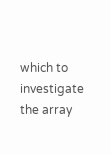which to investigate the array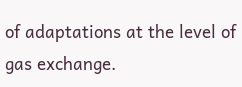of adaptations at the level of gas exchange.